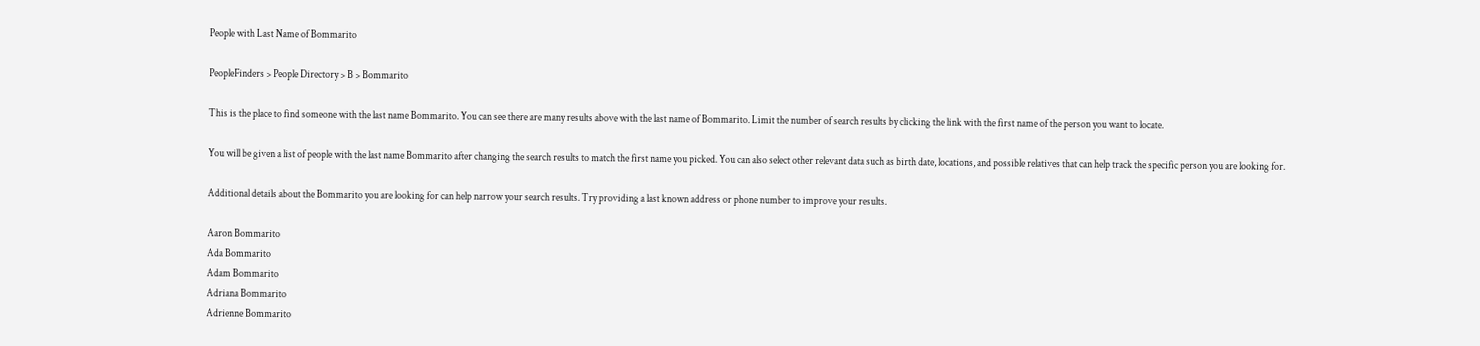People with Last Name of Bommarito

PeopleFinders > People Directory > B > Bommarito

This is the place to find someone with the last name Bommarito. You can see there are many results above with the last name of Bommarito. Limit the number of search results by clicking the link with the first name of the person you want to locate.

You will be given a list of people with the last name Bommarito after changing the search results to match the first name you picked. You can also select other relevant data such as birth date, locations, and possible relatives that can help track the specific person you are looking for.

Additional details about the Bommarito you are looking for can help narrow your search results. Try providing a last known address or phone number to improve your results.

Aaron Bommarito
Ada Bommarito
Adam Bommarito
Adriana Bommarito
Adrienne Bommarito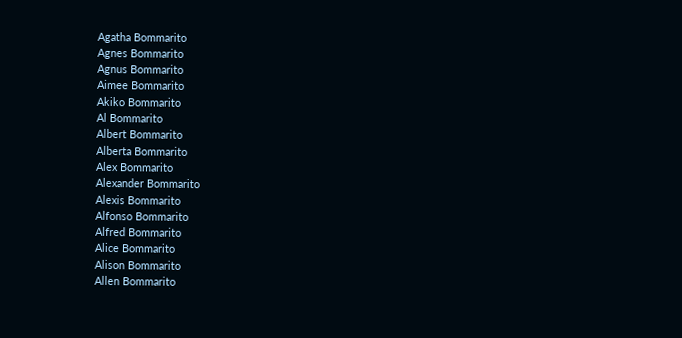Agatha Bommarito
Agnes Bommarito
Agnus Bommarito
Aimee Bommarito
Akiko Bommarito
Al Bommarito
Albert Bommarito
Alberta Bommarito
Alex Bommarito
Alexander Bommarito
Alexis Bommarito
Alfonso Bommarito
Alfred Bommarito
Alice Bommarito
Alison Bommarito
Allen Bommarito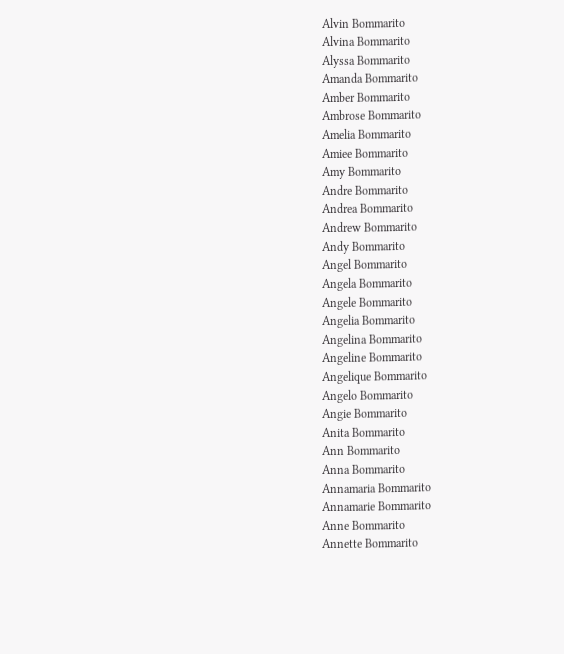Alvin Bommarito
Alvina Bommarito
Alyssa Bommarito
Amanda Bommarito
Amber Bommarito
Ambrose Bommarito
Amelia Bommarito
Amiee Bommarito
Amy Bommarito
Andre Bommarito
Andrea Bommarito
Andrew Bommarito
Andy Bommarito
Angel Bommarito
Angela Bommarito
Angele Bommarito
Angelia Bommarito
Angelina Bommarito
Angeline Bommarito
Angelique Bommarito
Angelo Bommarito
Angie Bommarito
Anita Bommarito
Ann Bommarito
Anna Bommarito
Annamaria Bommarito
Annamarie Bommarito
Anne Bommarito
Annette Bommarito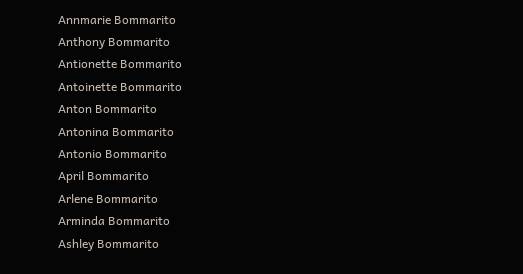Annmarie Bommarito
Anthony Bommarito
Antionette Bommarito
Antoinette Bommarito
Anton Bommarito
Antonina Bommarito
Antonio Bommarito
April Bommarito
Arlene Bommarito
Arminda Bommarito
Ashley Bommarito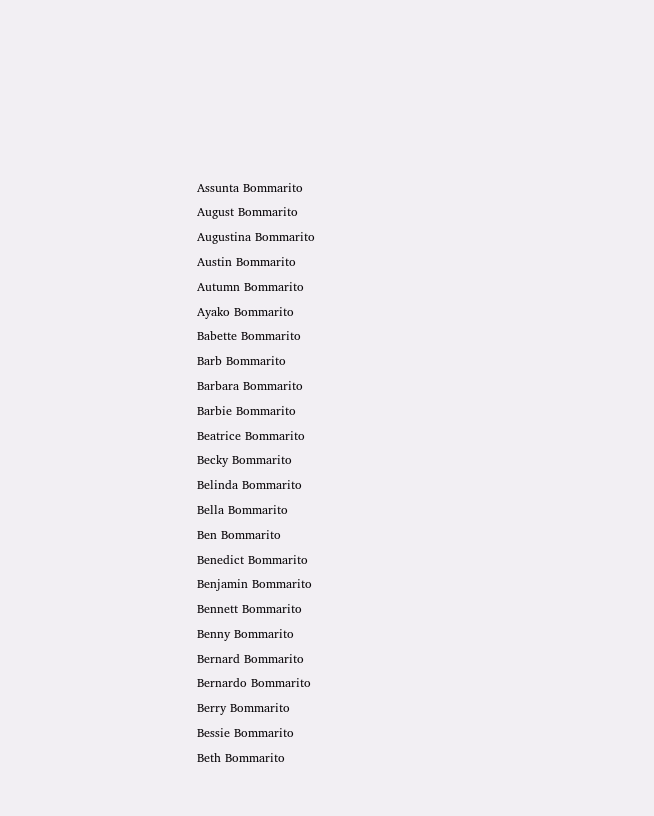Assunta Bommarito
August Bommarito
Augustina Bommarito
Austin Bommarito
Autumn Bommarito
Ayako Bommarito
Babette Bommarito
Barb Bommarito
Barbara Bommarito
Barbie Bommarito
Beatrice Bommarito
Becky Bommarito
Belinda Bommarito
Bella Bommarito
Ben Bommarito
Benedict Bommarito
Benjamin Bommarito
Bennett Bommarito
Benny Bommarito
Bernard Bommarito
Bernardo Bommarito
Berry Bommarito
Bessie Bommarito
Beth Bommarito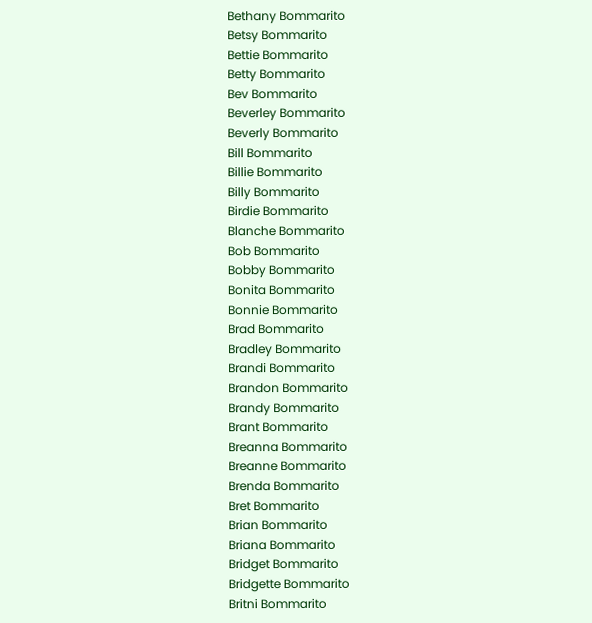Bethany Bommarito
Betsy Bommarito
Bettie Bommarito
Betty Bommarito
Bev Bommarito
Beverley Bommarito
Beverly Bommarito
Bill Bommarito
Billie Bommarito
Billy Bommarito
Birdie Bommarito
Blanche Bommarito
Bob Bommarito
Bobby Bommarito
Bonita Bommarito
Bonnie Bommarito
Brad Bommarito
Bradley Bommarito
Brandi Bommarito
Brandon Bommarito
Brandy Bommarito
Brant Bommarito
Breanna Bommarito
Breanne Bommarito
Brenda Bommarito
Bret Bommarito
Brian Bommarito
Briana Bommarito
Bridget Bommarito
Bridgette Bommarito
Britni Bommarito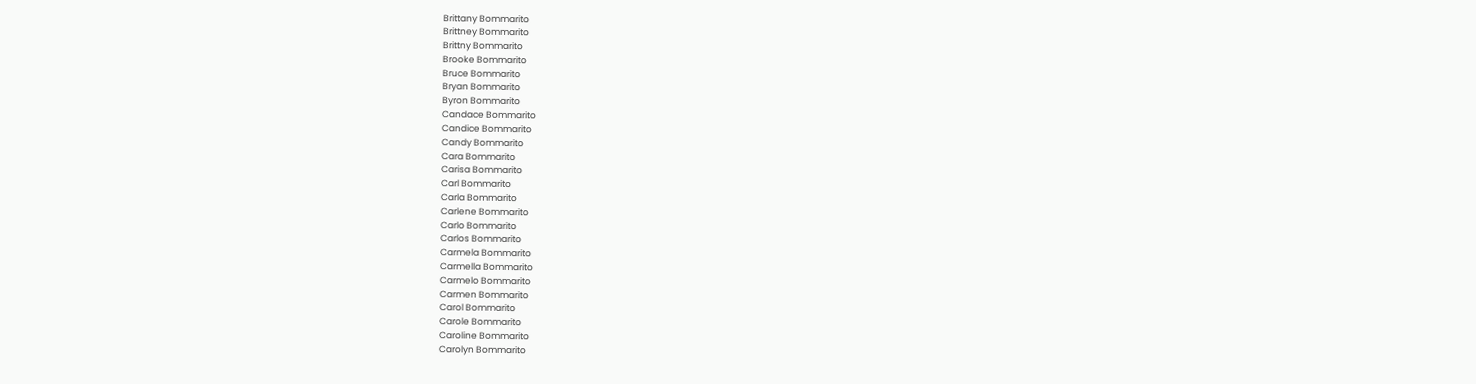Brittany Bommarito
Brittney Bommarito
Brittny Bommarito
Brooke Bommarito
Bruce Bommarito
Bryan Bommarito
Byron Bommarito
Candace Bommarito
Candice Bommarito
Candy Bommarito
Cara Bommarito
Carisa Bommarito
Carl Bommarito
Carla Bommarito
Carlene Bommarito
Carlo Bommarito
Carlos Bommarito
Carmela Bommarito
Carmella Bommarito
Carmelo Bommarito
Carmen Bommarito
Carol Bommarito
Carole Bommarito
Caroline Bommarito
Carolyn Bommarito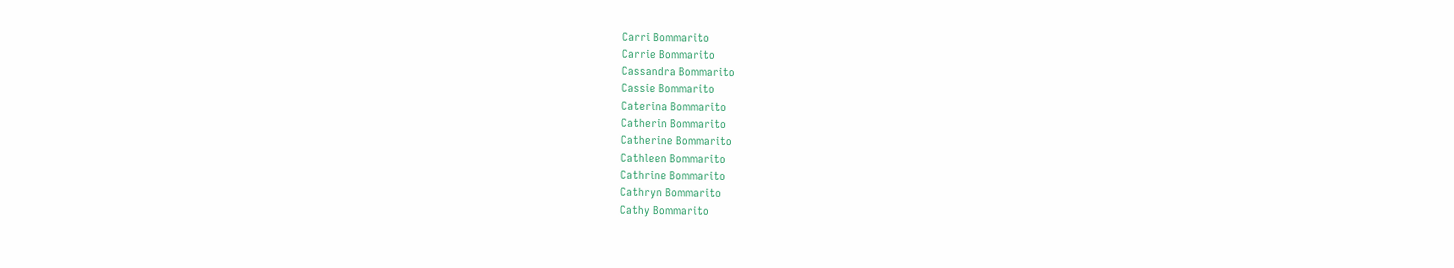Carri Bommarito
Carrie Bommarito
Cassandra Bommarito
Cassie Bommarito
Caterina Bommarito
Catherin Bommarito
Catherine Bommarito
Cathleen Bommarito
Cathrine Bommarito
Cathryn Bommarito
Cathy Bommarito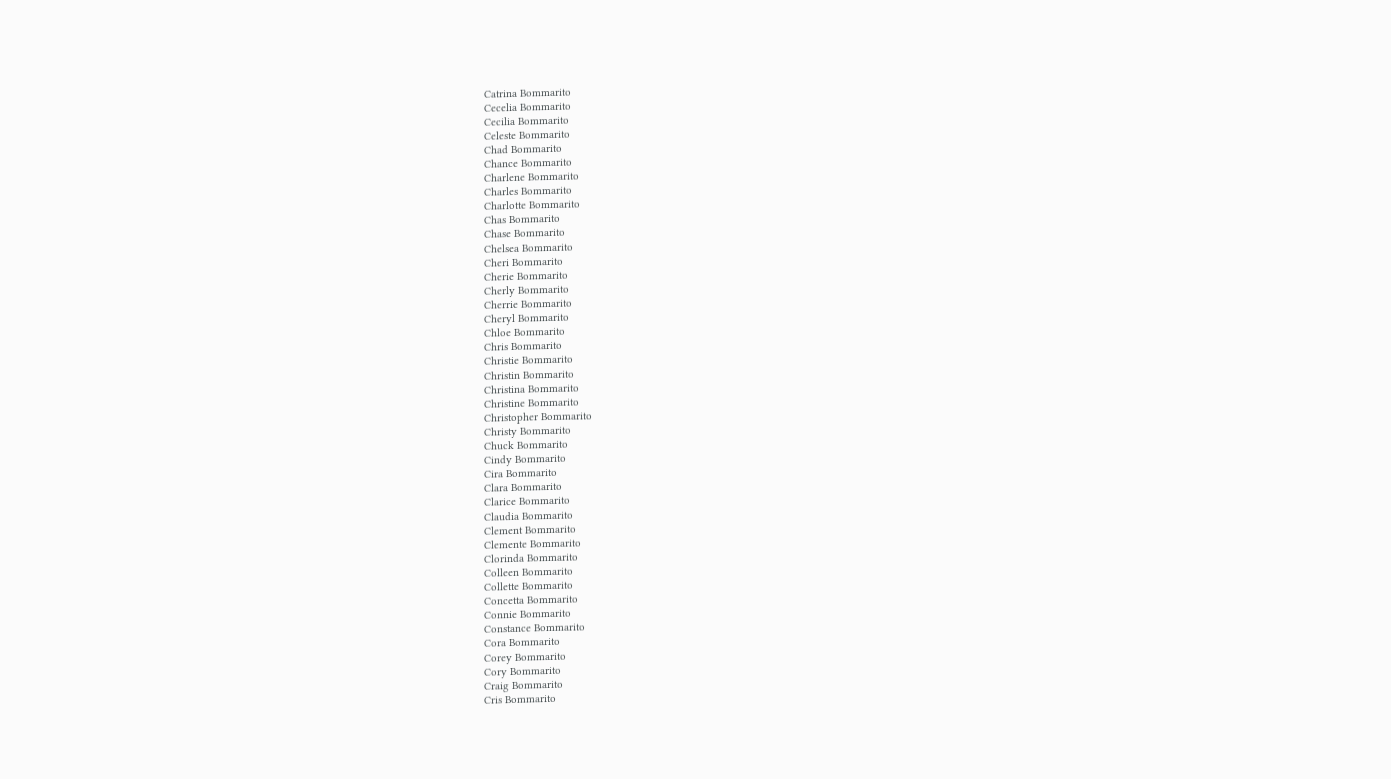Catrina Bommarito
Cecelia Bommarito
Cecilia Bommarito
Celeste Bommarito
Chad Bommarito
Chance Bommarito
Charlene Bommarito
Charles Bommarito
Charlotte Bommarito
Chas Bommarito
Chase Bommarito
Chelsea Bommarito
Cheri Bommarito
Cherie Bommarito
Cherly Bommarito
Cherrie Bommarito
Cheryl Bommarito
Chloe Bommarito
Chris Bommarito
Christie Bommarito
Christin Bommarito
Christina Bommarito
Christine Bommarito
Christopher Bommarito
Christy Bommarito
Chuck Bommarito
Cindy Bommarito
Cira Bommarito
Clara Bommarito
Clarice Bommarito
Claudia Bommarito
Clement Bommarito
Clemente Bommarito
Clorinda Bommarito
Colleen Bommarito
Collette Bommarito
Concetta Bommarito
Connie Bommarito
Constance Bommarito
Cora Bommarito
Corey Bommarito
Cory Bommarito
Craig Bommarito
Cris Bommarito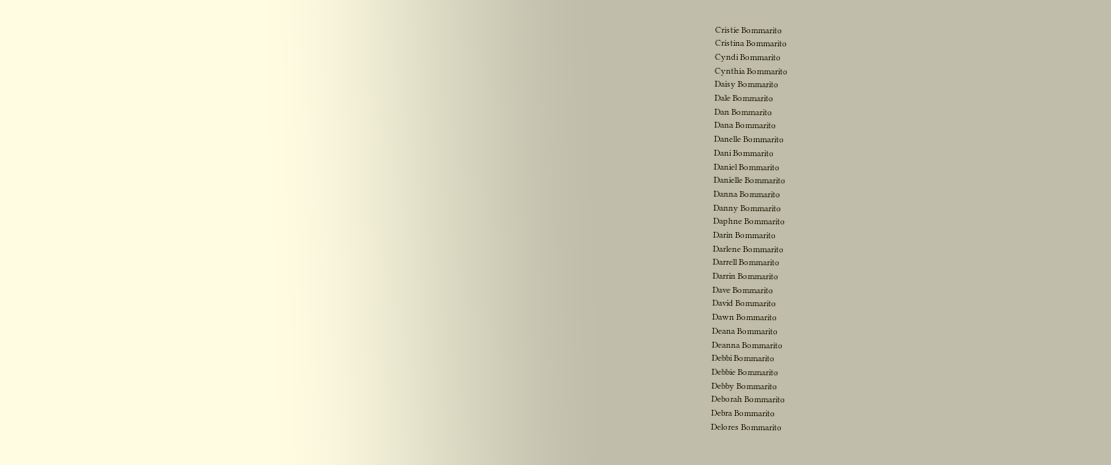Cristie Bommarito
Cristina Bommarito
Cyndi Bommarito
Cynthia Bommarito
Daisy Bommarito
Dale Bommarito
Dan Bommarito
Dana Bommarito
Danelle Bommarito
Dani Bommarito
Daniel Bommarito
Danielle Bommarito
Danna Bommarito
Danny Bommarito
Daphne Bommarito
Darin Bommarito
Darlene Bommarito
Darrell Bommarito
Darrin Bommarito
Dave Bommarito
David Bommarito
Dawn Bommarito
Deana Bommarito
Deanna Bommarito
Debbi Bommarito
Debbie Bommarito
Debby Bommarito
Deborah Bommarito
Debra Bommarito
Delores Bommarito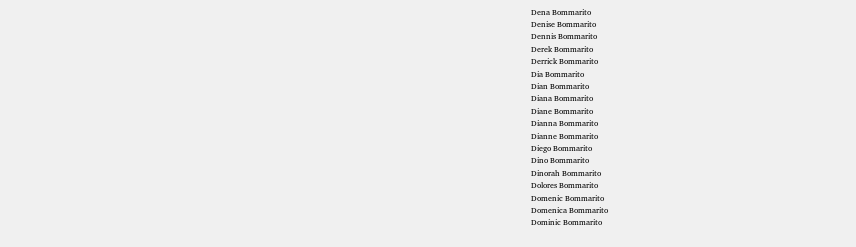Dena Bommarito
Denise Bommarito
Dennis Bommarito
Derek Bommarito
Derrick Bommarito
Dia Bommarito
Dian Bommarito
Diana Bommarito
Diane Bommarito
Dianna Bommarito
Dianne Bommarito
Diego Bommarito
Dino Bommarito
Dinorah Bommarito
Dolores Bommarito
Domenic Bommarito
Domenica Bommarito
Dominic Bommarito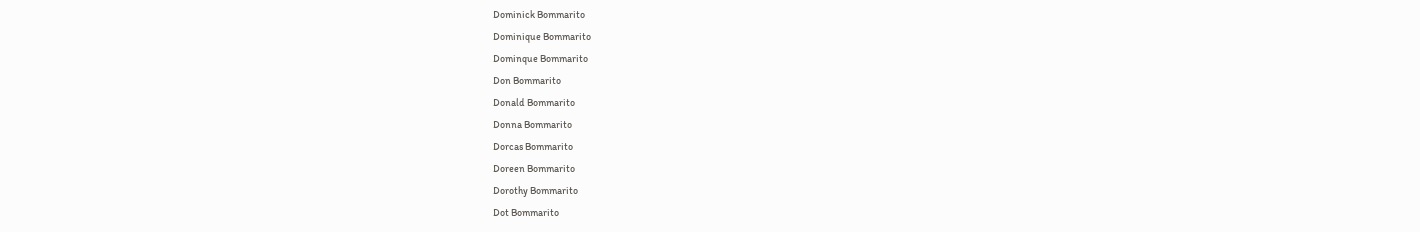Dominick Bommarito
Dominique Bommarito
Dominque Bommarito
Don Bommarito
Donald Bommarito
Donna Bommarito
Dorcas Bommarito
Doreen Bommarito
Dorothy Bommarito
Dot Bommarito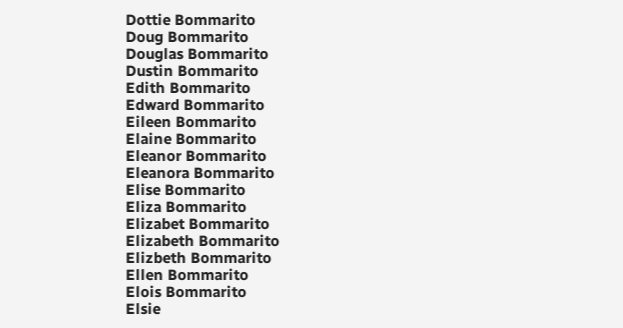Dottie Bommarito
Doug Bommarito
Douglas Bommarito
Dustin Bommarito
Edith Bommarito
Edward Bommarito
Eileen Bommarito
Elaine Bommarito
Eleanor Bommarito
Eleanora Bommarito
Elise Bommarito
Eliza Bommarito
Elizabet Bommarito
Elizabeth Bommarito
Elizbeth Bommarito
Ellen Bommarito
Elois Bommarito
Elsie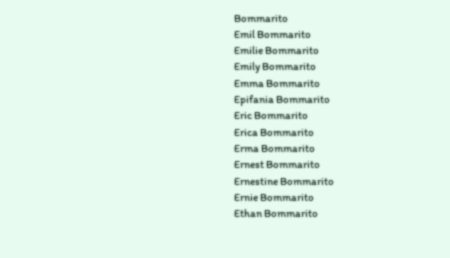Bommarito
Emil Bommarito
Emilie Bommarito
Emily Bommarito
Emma Bommarito
Epifania Bommarito
Eric Bommarito
Erica Bommarito
Erma Bommarito
Ernest Bommarito
Ernestine Bommarito
Ernie Bommarito
Ethan Bommarito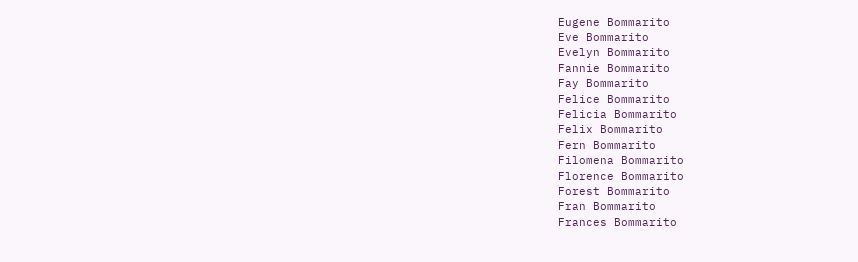Eugene Bommarito
Eve Bommarito
Evelyn Bommarito
Fannie Bommarito
Fay Bommarito
Felice Bommarito
Felicia Bommarito
Felix Bommarito
Fern Bommarito
Filomena Bommarito
Florence Bommarito
Forest Bommarito
Fran Bommarito
Frances Bommarito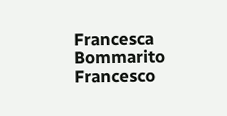Francesca Bommarito
Francesco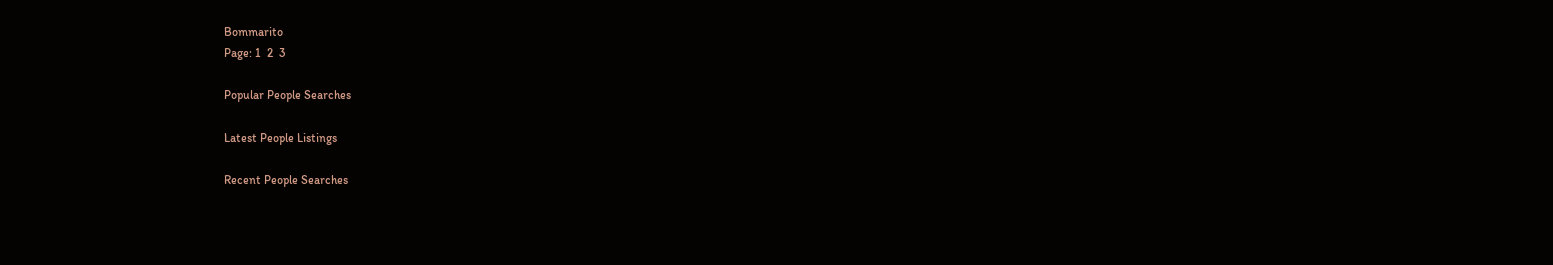Bommarito
Page: 1  2  3

Popular People Searches

Latest People Listings

Recent People Searches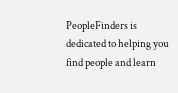PeopleFinders is dedicated to helping you find people and learn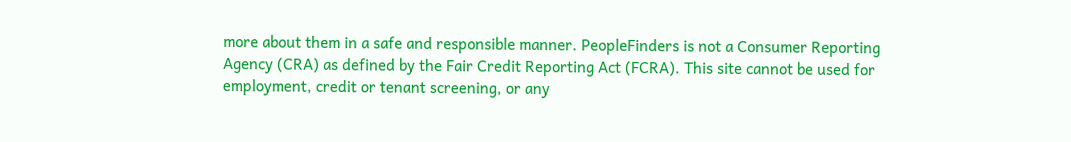more about them in a safe and responsible manner. PeopleFinders is not a Consumer Reporting Agency (CRA) as defined by the Fair Credit Reporting Act (FCRA). This site cannot be used for employment, credit or tenant screening, or any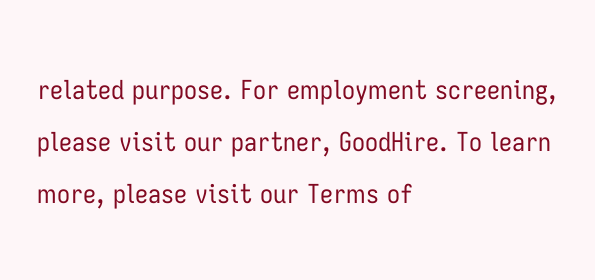related purpose. For employment screening, please visit our partner, GoodHire. To learn more, please visit our Terms of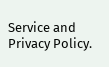Service and Privacy Policy.